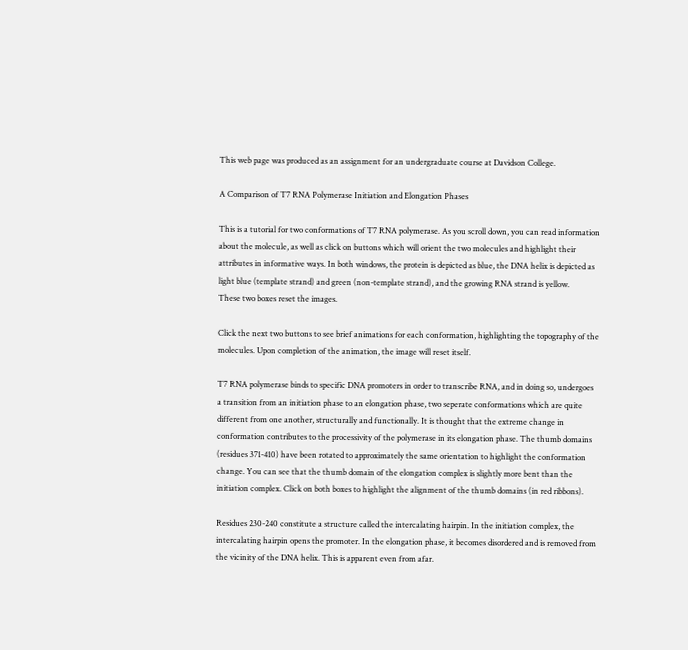This web page was produced as an assignment for an undergraduate course at Davidson College.

A Comparison of T7 RNA Polymerase Initiation and Elongation Phases

This is a tutorial for two conformations of T7 RNA polymerase. As you scroll down, you can read information about the molecule, as well as click on buttons which will orient the two molecules and highlight their attributes in informative ways. In both windows, the protein is depicted as blue, the DNA helix is depicted as light blue (template strand) and green (non-template strand), and the growing RNA strand is yellow.
These two boxes reset the images.

Click the next two buttons to see brief animations for each conformation, highlighting the topography of the molecules. Upon completion of the animation, the image will reset itself.

T7 RNA polymerase binds to specific DNA promoters in order to transcribe RNA, and in doing so, undergoes a transition from an initiation phase to an elongation phase, two seperate conformations which are quite different from one another, structurally and functionally. It is thought that the extreme change in conformation contributes to the processivity of the polymerase in its elongation phase. The thumb domains (residues 371-410) have been rotated to approximately the same orientation to highlight the conformation change. You can see that the thumb domain of the elongation complex is slightly more bent than the initiation complex. Click on both boxes to highlight the alignment of the thumb domains (in red ribbons).

Residues 230-240 constitute a structure called the intercalating hairpin. In the initiation complex, the intercalating hairpin opens the promoter. In the elongation phase, it becomes disordered and is removed from the vicinity of the DNA helix. This is apparent even from afar.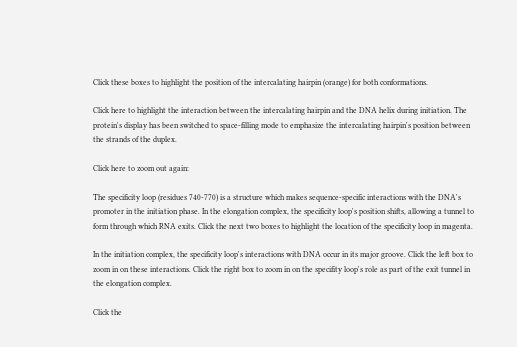Click these boxes to highlight the position of the intercalating hairpin (orange) for both conformations.

Click here to highlight the interaction between the intercalating hairpin and the DNA helix during initiation. The protein's display has been switched to space-filling mode to emphasize the intercalating hairpin's position between the strands of the duplex.

Click here to zoom out again:

The specificity loop (residues 740-770) is a structure which makes sequence-specific interactions with the DNA's promoter in the initiation phase. In the elongation complex, the specificity loop's position shifts, allowing a tunnel to form through which RNA exits. Click the next two boxes to highlight the location of the specificity loop in magenta.

In the initiation complex, the specificity loop's interactions with DNA occur in its major groove. Click the left box to zoom in on these interactions. Click the right box to zoom in on the specifity loop's role as part of the exit tunnel in the elongation complex.

Click the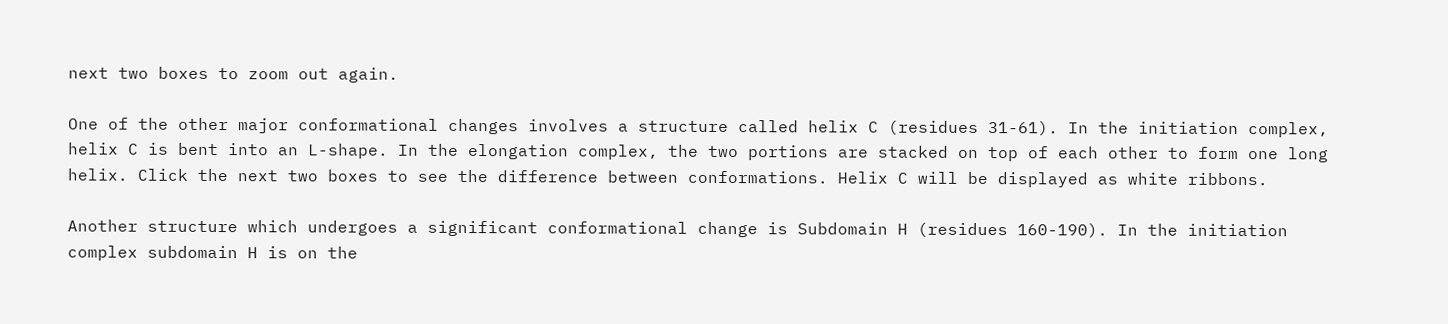next two boxes to zoom out again.

One of the other major conformational changes involves a structure called helix C (residues 31-61). In the initiation complex, helix C is bent into an L-shape. In the elongation complex, the two portions are stacked on top of each other to form one long helix. Click the next two boxes to see the difference between conformations. Helix C will be displayed as white ribbons.

Another structure which undergoes a significant conformational change is Subdomain H (residues 160-190). In the initiation complex subdomain H is on the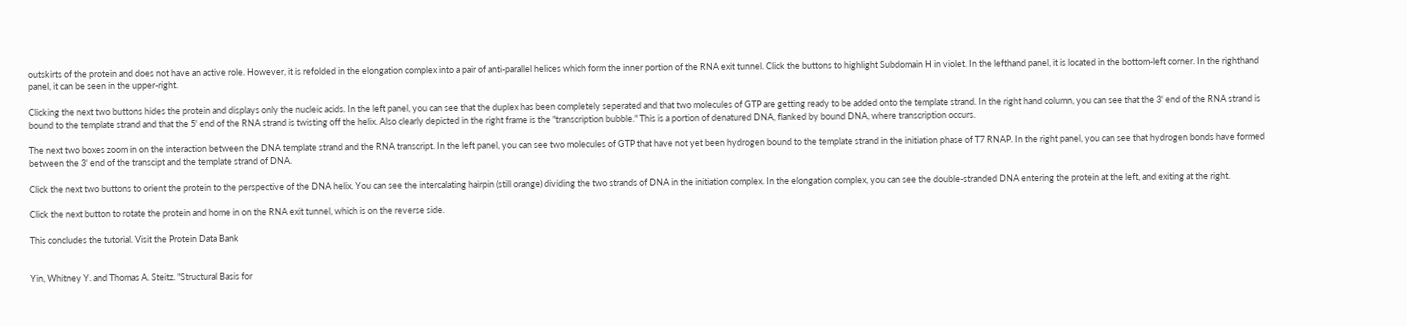outskirts of the protein and does not have an active role. However, it is refolded in the elongation complex into a pair of anti-parallel helices which form the inner portion of the RNA exit tunnel. Click the buttons to highlight Subdomain H in violet. In the lefthand panel, it is located in the bottom-left corner. In the righthand panel, it can be seen in the upper-right.

Clicking the next two buttons hides the protein and displays only the nucleic acids. In the left panel, you can see that the duplex has been completely seperated and that two molecules of GTP are getting ready to be added onto the template strand. In the right hand column, you can see that the 3' end of the RNA strand is bound to the template strand and that the 5' end of the RNA strand is twisting off the helix. Also clearly depicted in the right frame is the "transcription bubble." This is a portion of denatured DNA, flanked by bound DNA, where transcription occurs.

The next two boxes zoom in on the interaction between the DNA template strand and the RNA transcript. In the left panel, you can see two molecules of GTP that have not yet been hydrogen bound to the template strand in the initiation phase of T7 RNAP. In the right panel, you can see that hydrogen bonds have formed between the 3' end of the transcipt and the template strand of DNA.

Click the next two buttons to orient the protein to the perspective of the DNA helix. You can see the intercalating hairpin (still orange) dividing the two strands of DNA in the initiation complex. In the elongation complex, you can see the double-stranded DNA entering the protein at the left, and exiting at the right.

Click the next button to rotate the protein and home in on the RNA exit tunnel, which is on the reverse side.

This concludes the tutorial. Visit the Protein Data Bank


Yin, Whitney Y. and Thomas A. Steitz. "Structural Basis for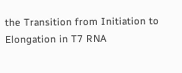the Transition from Initiation to Elongation in T7 RNA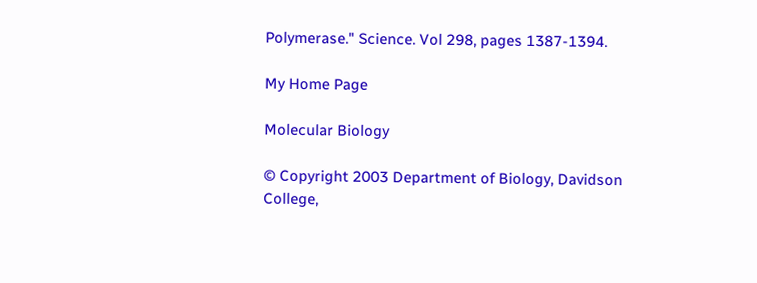Polymerase." Science. Vol 298, pages 1387-1394.

My Home Page

Molecular Biology

© Copyright 2003 Department of Biology, Davidson College,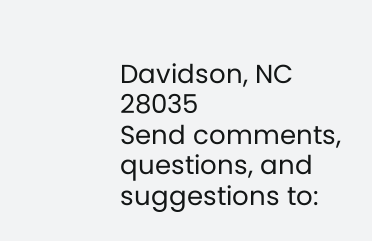Davidson, NC 28035
Send comments, questions, and suggestions to: